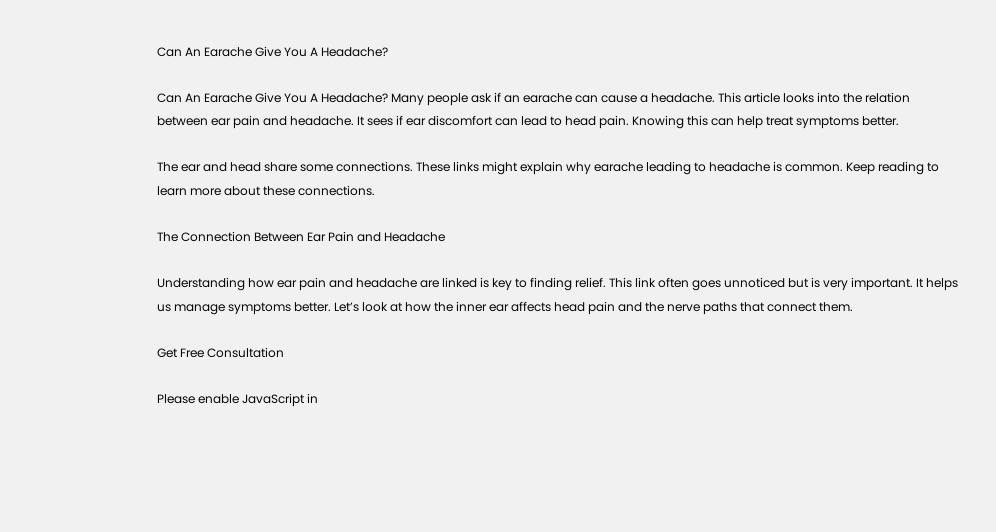Can An Earache Give You A Headache?

Can An Earache Give You A Headache? Many people ask if an earache can cause a headache. This article looks into the relation between ear pain and headache. It sees if ear discomfort can lead to head pain. Knowing this can help treat symptoms better.

The ear and head share some connections. These links might explain why earache leading to headache is common. Keep reading to learn more about these connections.

The Connection Between Ear Pain and Headache

Understanding how ear pain and headache are linked is key to finding relief. This link often goes unnoticed but is very important. It helps us manage symptoms better. Let’s look at how the inner ear affects head pain and the nerve paths that connect them.

Get Free Consultation

Please enable JavaScript in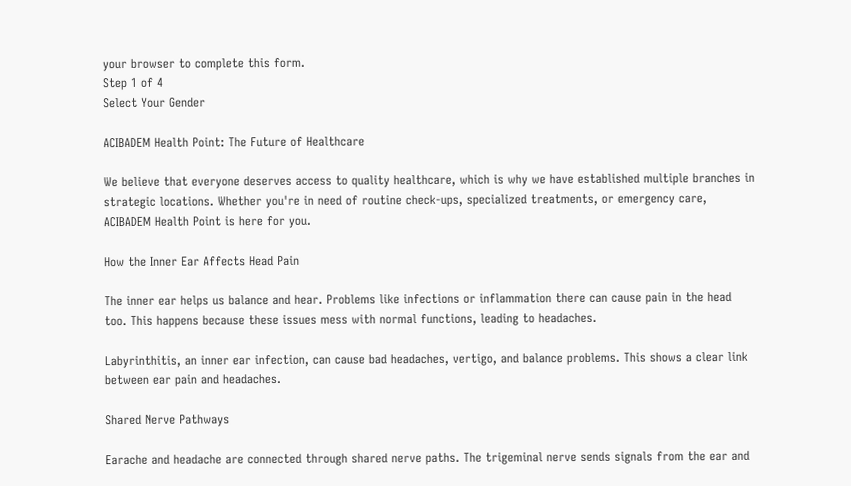your browser to complete this form.
Step 1 of 4
Select Your Gender

ACIBADEM Health Point: The Future of Healthcare

We believe that everyone deserves access to quality healthcare, which is why we have established multiple branches in strategic locations. Whether you're in need of routine check-ups, specialized treatments, or emergency care, ACIBADEM Health Point is here for you.

How the Inner Ear Affects Head Pain

The inner ear helps us balance and hear. Problems like infections or inflammation there can cause pain in the head too. This happens because these issues mess with normal functions, leading to headaches.

Labyrinthitis, an inner ear infection, can cause bad headaches, vertigo, and balance problems. This shows a clear link between ear pain and headaches.

Shared Nerve Pathways

Earache and headache are connected through shared nerve paths. The trigeminal nerve sends signals from the ear and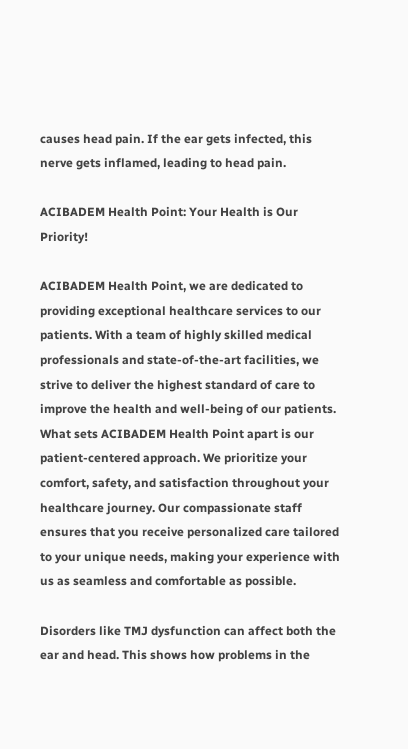causes head pain. If the ear gets infected, this nerve gets inflamed, leading to head pain.

ACIBADEM Health Point: Your Health is Our Priority!

ACIBADEM Health Point, we are dedicated to providing exceptional healthcare services to our patients. With a team of highly skilled medical professionals and state-of-the-art facilities, we strive to deliver the highest standard of care to improve the health and well-being of our patients. What sets ACIBADEM Health Point apart is our patient-centered approach. We prioritize your comfort, safety, and satisfaction throughout your healthcare journey. Our compassionate staff ensures that you receive personalized care tailored to your unique needs, making your experience with us as seamless and comfortable as possible.

Disorders like TMJ dysfunction can affect both the ear and head. This shows how problems in the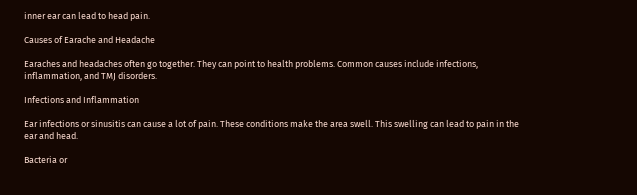inner ear can lead to head pain.

Causes of Earache and Headache

Earaches and headaches often go together. They can point to health problems. Common causes include infections, inflammation, and TMJ disorders.

Infections and Inflammation

Ear infections or sinusitis can cause a lot of pain. These conditions make the area swell. This swelling can lead to pain in the ear and head.

Bacteria or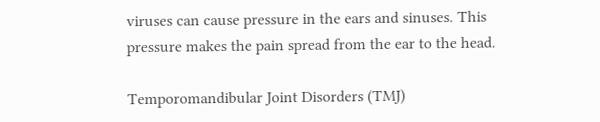viruses can cause pressure in the ears and sinuses. This pressure makes the pain spread from the ear to the head.

Temporomandibular Joint Disorders (TMJ)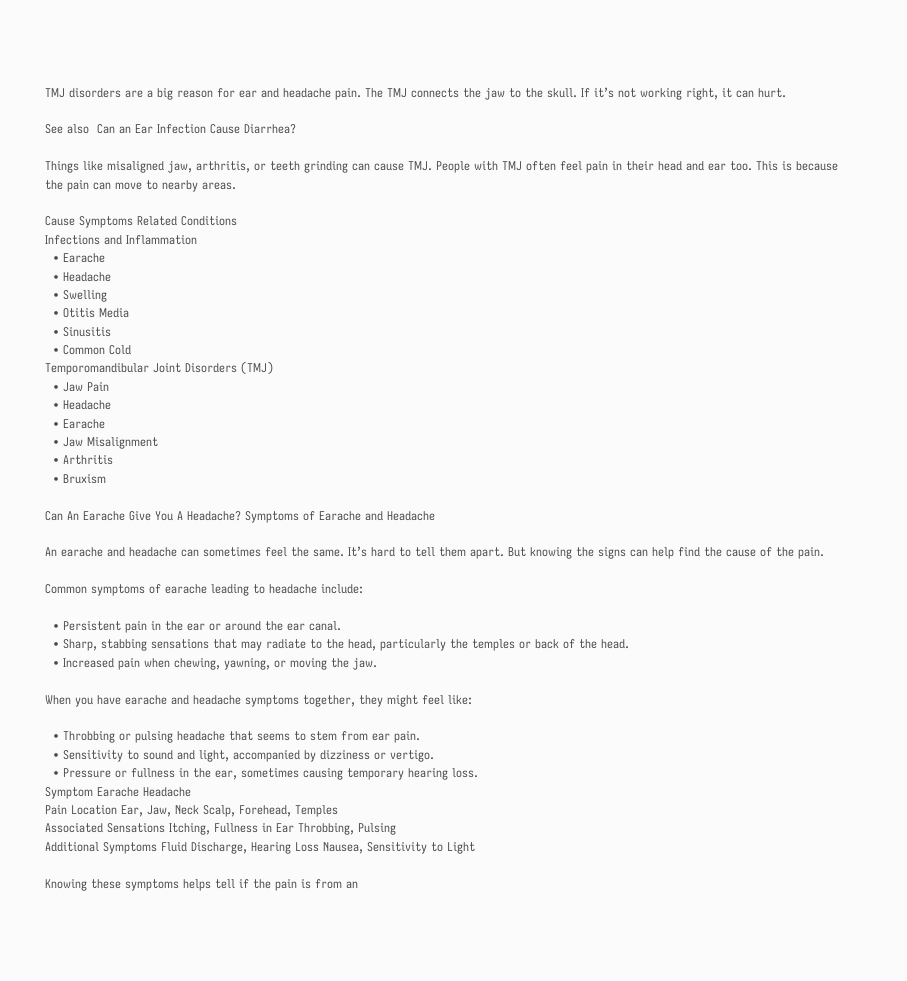TMJ disorders are a big reason for ear and headache pain. The TMJ connects the jaw to the skull. If it’s not working right, it can hurt.

See also  Can an Ear Infection Cause Diarrhea?

Things like misaligned jaw, arthritis, or teeth grinding can cause TMJ. People with TMJ often feel pain in their head and ear too. This is because the pain can move to nearby areas.

Cause Symptoms Related Conditions
Infections and Inflammation
  • Earache
  • Headache
  • Swelling
  • Otitis Media
  • Sinusitis
  • Common Cold
Temporomandibular Joint Disorders (TMJ)
  • Jaw Pain
  • Headache
  • Earache
  • Jaw Misalignment
  • Arthritis
  • Bruxism

Can An Earache Give You A Headache? Symptoms of Earache and Headache

An earache and headache can sometimes feel the same. It’s hard to tell them apart. But knowing the signs can help find the cause of the pain.

Common symptoms of earache leading to headache include:

  • Persistent pain in the ear or around the ear canal.
  • Sharp, stabbing sensations that may radiate to the head, particularly the temples or back of the head.
  • Increased pain when chewing, yawning, or moving the jaw.

When you have earache and headache symptoms together, they might feel like:

  • Throbbing or pulsing headache that seems to stem from ear pain.
  • Sensitivity to sound and light, accompanied by dizziness or vertigo.
  • Pressure or fullness in the ear, sometimes causing temporary hearing loss.
Symptom Earache Headache
Pain Location Ear, Jaw, Neck Scalp, Forehead, Temples
Associated Sensations Itching, Fullness in Ear Throbbing, Pulsing
Additional Symptoms Fluid Discharge, Hearing Loss Nausea, Sensitivity to Light

Knowing these symptoms helps tell if the pain is from an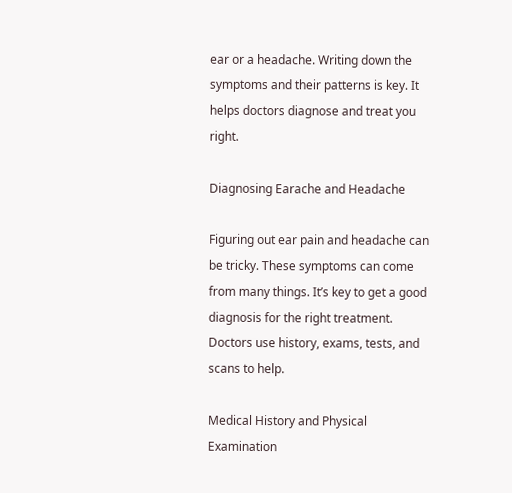ear or a headache. Writing down the symptoms and their patterns is key. It helps doctors diagnose and treat you right.

Diagnosing Earache and Headache

Figuring out ear pain and headache can be tricky. These symptoms can come from many things. It’s key to get a good diagnosis for the right treatment. Doctors use history, exams, tests, and scans to help.

Medical History and Physical Examination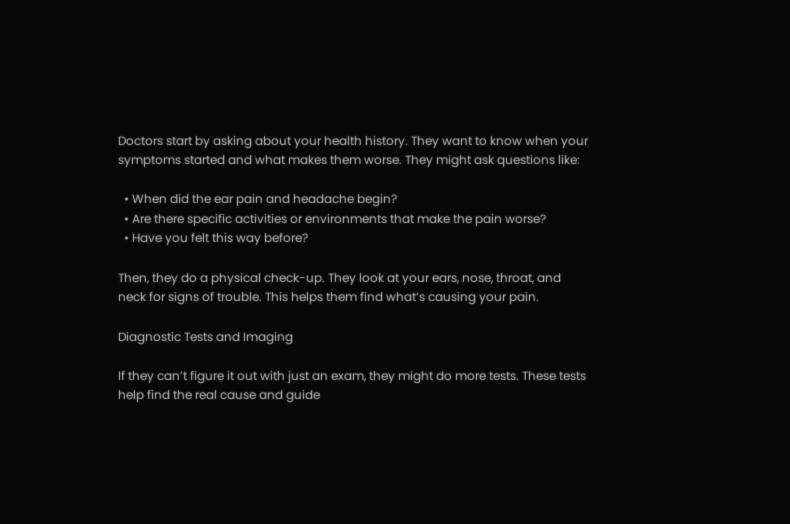Doctors start by asking about your health history. They want to know when your symptoms started and what makes them worse. They might ask questions like:

  • When did the ear pain and headache begin?
  • Are there specific activities or environments that make the pain worse?
  • Have you felt this way before?

Then, they do a physical check-up. They look at your ears, nose, throat, and neck for signs of trouble. This helps them find what’s causing your pain.

Diagnostic Tests and Imaging

If they can’t figure it out with just an exam, they might do more tests. These tests help find the real cause and guide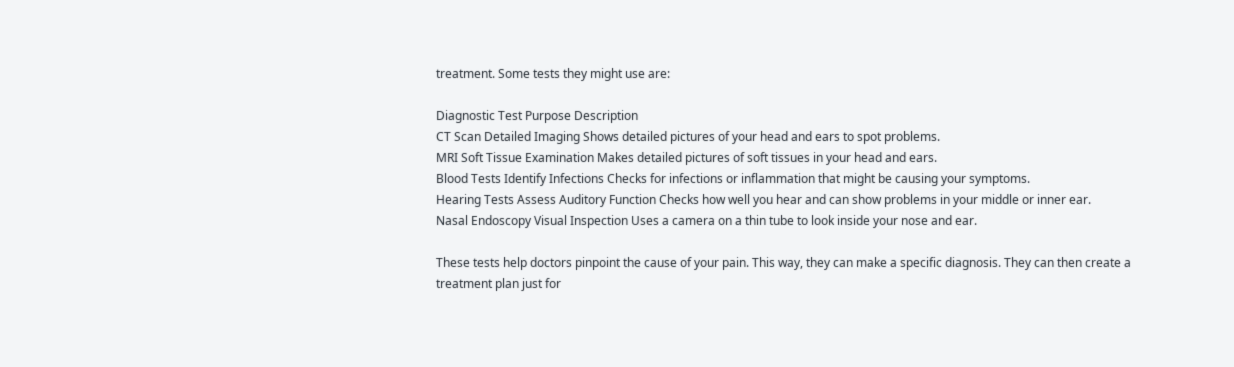treatment. Some tests they might use are:

Diagnostic Test Purpose Description
CT Scan Detailed Imaging Shows detailed pictures of your head and ears to spot problems.
MRI Soft Tissue Examination Makes detailed pictures of soft tissues in your head and ears.
Blood Tests Identify Infections Checks for infections or inflammation that might be causing your symptoms.
Hearing Tests Assess Auditory Function Checks how well you hear and can show problems in your middle or inner ear.
Nasal Endoscopy Visual Inspection Uses a camera on a thin tube to look inside your nose and ear.

These tests help doctors pinpoint the cause of your pain. This way, they can make a specific diagnosis. They can then create a treatment plan just for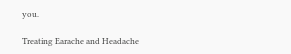you.

Treating Earache and Headache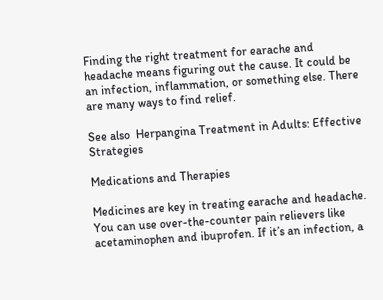Finding the right treatment for earache and headache means figuring out the cause. It could be an infection, inflammation, or something else. There are many ways to find relief.

See also  Herpangina Treatment in Adults: Effective Strategies

Medications and Therapies

Medicines are key in treating earache and headache. You can use over-the-counter pain relievers like acetaminophen and ibuprofen. If it’s an infection, a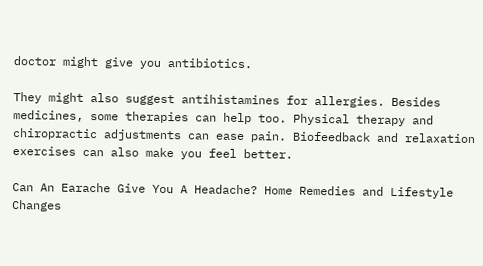doctor might give you antibiotics.

They might also suggest antihistamines for allergies. Besides medicines, some therapies can help too. Physical therapy and chiropractic adjustments can ease pain. Biofeedback and relaxation exercises can also make you feel better.

Can An Earache Give You A Headache? Home Remedies and Lifestyle Changes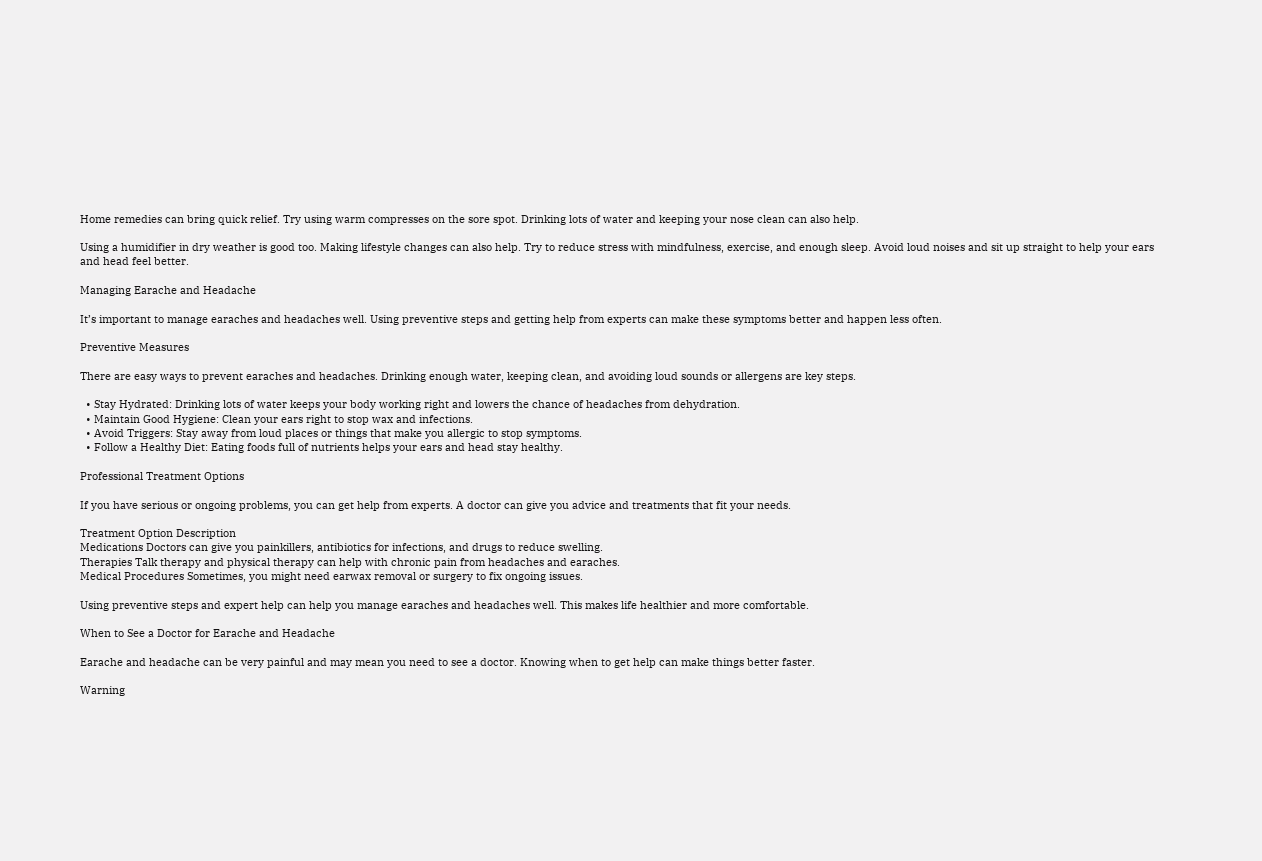Home remedies can bring quick relief. Try using warm compresses on the sore spot. Drinking lots of water and keeping your nose clean can also help.

Using a humidifier in dry weather is good too. Making lifestyle changes can also help. Try to reduce stress with mindfulness, exercise, and enough sleep. Avoid loud noises and sit up straight to help your ears and head feel better.

Managing Earache and Headache

It’s important to manage earaches and headaches well. Using preventive steps and getting help from experts can make these symptoms better and happen less often.

Preventive Measures

There are easy ways to prevent earaches and headaches. Drinking enough water, keeping clean, and avoiding loud sounds or allergens are key steps.

  • Stay Hydrated: Drinking lots of water keeps your body working right and lowers the chance of headaches from dehydration.
  • Maintain Good Hygiene: Clean your ears right to stop wax and infections.
  • Avoid Triggers: Stay away from loud places or things that make you allergic to stop symptoms.
  • Follow a Healthy Diet: Eating foods full of nutrients helps your ears and head stay healthy.

Professional Treatment Options

If you have serious or ongoing problems, you can get help from experts. A doctor can give you advice and treatments that fit your needs.

Treatment Option Description
Medications Doctors can give you painkillers, antibiotics for infections, and drugs to reduce swelling.
Therapies Talk therapy and physical therapy can help with chronic pain from headaches and earaches.
Medical Procedures Sometimes, you might need earwax removal or surgery to fix ongoing issues.

Using preventive steps and expert help can help you manage earaches and headaches well. This makes life healthier and more comfortable.

When to See a Doctor for Earache and Headache

Earache and headache can be very painful and may mean you need to see a doctor. Knowing when to get help can make things better faster.

Warning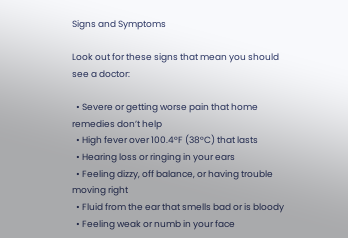Signs and Symptoms

Look out for these signs that mean you should see a doctor:

  • Severe or getting worse pain that home remedies don’t help
  • High fever over 100.4°F (38°C) that lasts
  • Hearing loss or ringing in your ears
  • Feeling dizzy, off balance, or having trouble moving right
  • Fluid from the ear that smells bad or is bloody
  • Feeling weak or numb in your face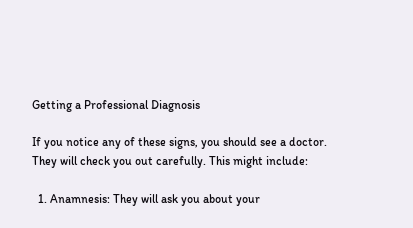Getting a Professional Diagnosis

If you notice any of these signs, you should see a doctor. They will check you out carefully. This might include:

  1. Anamnesis: They will ask you about your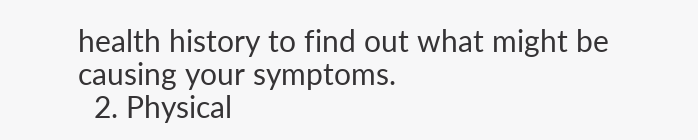health history to find out what might be causing your symptoms.
  2. Physical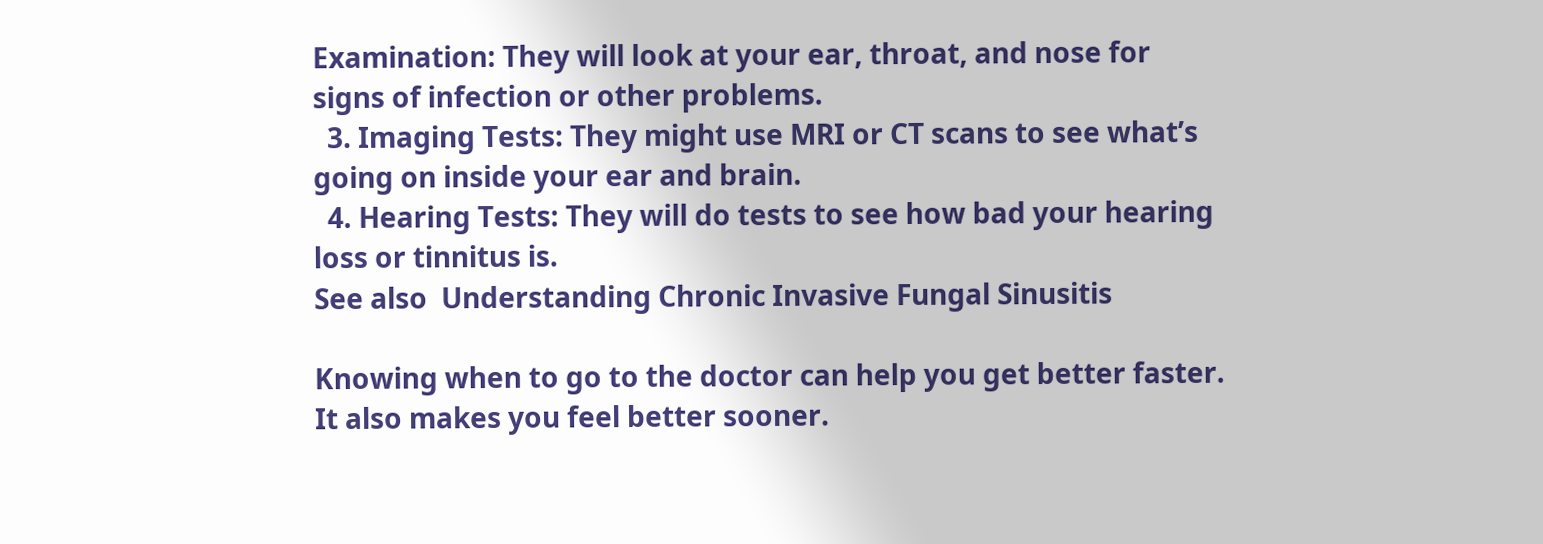Examination: They will look at your ear, throat, and nose for signs of infection or other problems.
  3. Imaging Tests: They might use MRI or CT scans to see what’s going on inside your ear and brain.
  4. Hearing Tests: They will do tests to see how bad your hearing loss or tinnitus is.
See also  Understanding Chronic Invasive Fungal Sinusitis

Knowing when to go to the doctor can help you get better faster. It also makes you feel better sooner.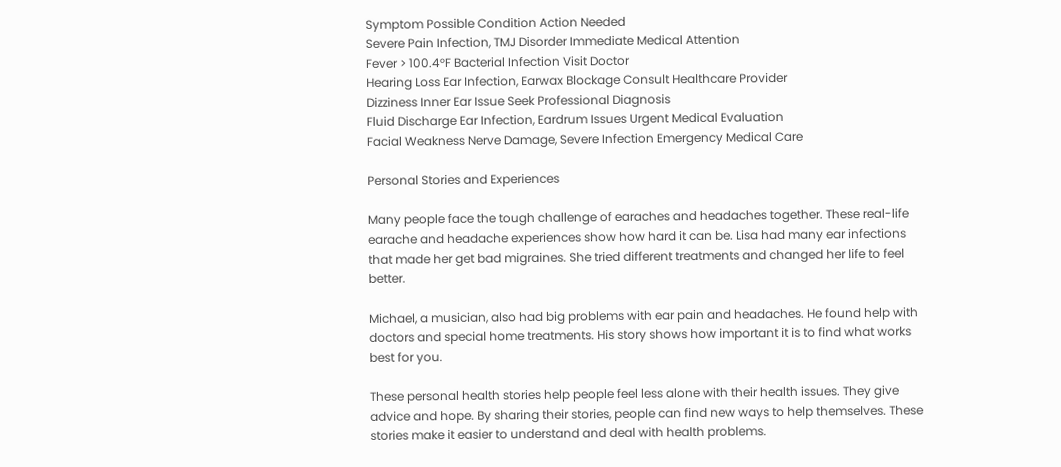Symptom Possible Condition Action Needed
Severe Pain Infection, TMJ Disorder Immediate Medical Attention
Fever > 100.4°F Bacterial Infection Visit Doctor
Hearing Loss Ear Infection, Earwax Blockage Consult Healthcare Provider
Dizziness Inner Ear Issue Seek Professional Diagnosis
Fluid Discharge Ear Infection, Eardrum Issues Urgent Medical Evaluation
Facial Weakness Nerve Damage, Severe Infection Emergency Medical Care

Personal Stories and Experiences

Many people face the tough challenge of earaches and headaches together. These real-life earache and headache experiences show how hard it can be. Lisa had many ear infections that made her get bad migraines. She tried different treatments and changed her life to feel better.

Michael, a musician, also had big problems with ear pain and headaches. He found help with doctors and special home treatments. His story shows how important it is to find what works best for you.

These personal health stories help people feel less alone with their health issues. They give advice and hope. By sharing their stories, people can find new ways to help themselves. These stories make it easier to understand and deal with health problems.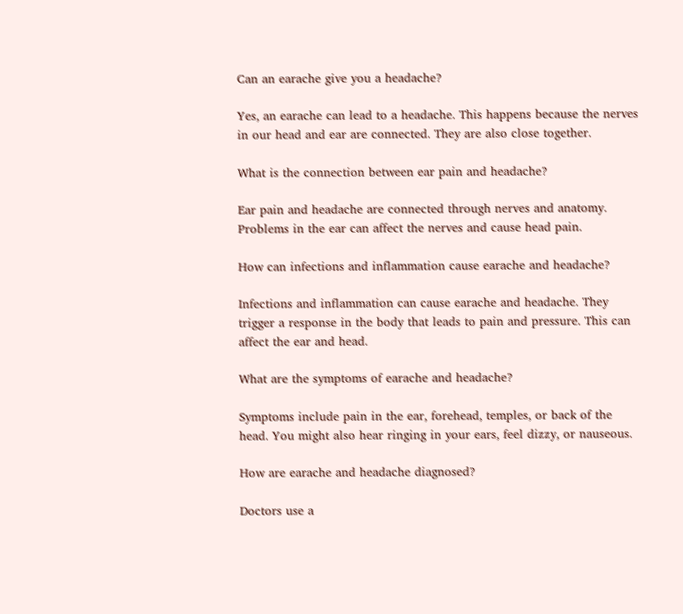Can an earache give you a headache?

Yes, an earache can lead to a headache. This happens because the nerves in our head and ear are connected. They are also close together.

What is the connection between ear pain and headache?

Ear pain and headache are connected through nerves and anatomy. Problems in the ear can affect the nerves and cause head pain.

How can infections and inflammation cause earache and headache?

Infections and inflammation can cause earache and headache. They trigger a response in the body that leads to pain and pressure. This can affect the ear and head.

What are the symptoms of earache and headache?

Symptoms include pain in the ear, forehead, temples, or back of the head. You might also hear ringing in your ears, feel dizzy, or nauseous.

How are earache and headache diagnosed?

Doctors use a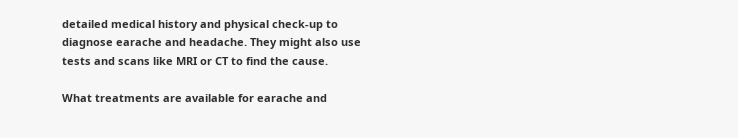detailed medical history and physical check-up to diagnose earache and headache. They might also use tests and scans like MRI or CT to find the cause.

What treatments are available for earache and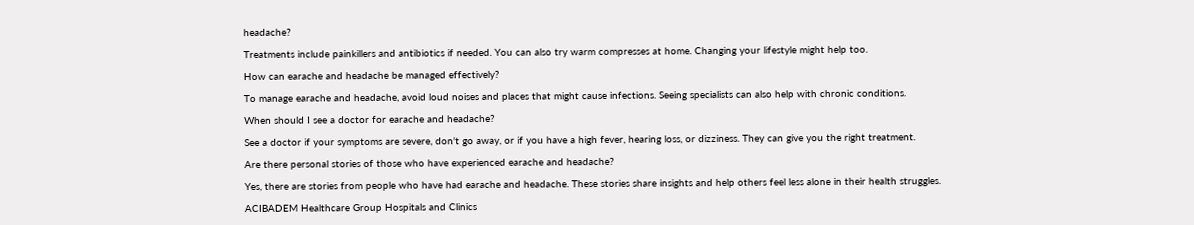headache?

Treatments include painkillers and antibiotics if needed. You can also try warm compresses at home. Changing your lifestyle might help too.

How can earache and headache be managed effectively?

To manage earache and headache, avoid loud noises and places that might cause infections. Seeing specialists can also help with chronic conditions.

When should I see a doctor for earache and headache?

See a doctor if your symptoms are severe, don't go away, or if you have a high fever, hearing loss, or dizziness. They can give you the right treatment.

Are there personal stories of those who have experienced earache and headache?

Yes, there are stories from people who have had earache and headache. These stories share insights and help others feel less alone in their health struggles.

ACIBADEM Healthcare Group Hospitals and Clinics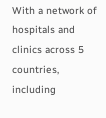With a network of hospitals and clinics across 5 countries, including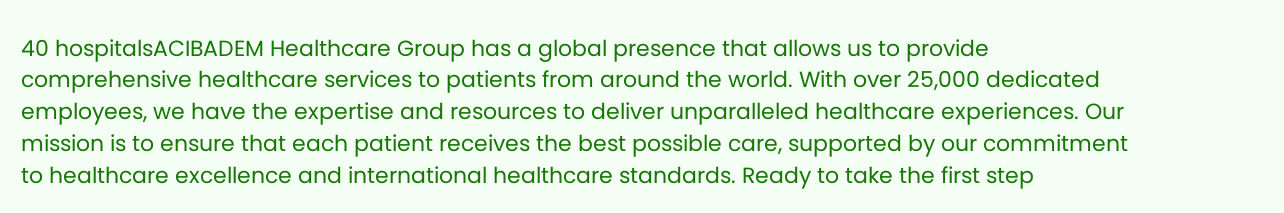40 hospitalsACIBADEM Healthcare Group has a global presence that allows us to provide comprehensive healthcare services to patients from around the world. With over 25,000 dedicated employees, we have the expertise and resources to deliver unparalleled healthcare experiences. Our mission is to ensure that each patient receives the best possible care, supported by our commitment to healthcare excellence and international healthcare standards. Ready to take the first step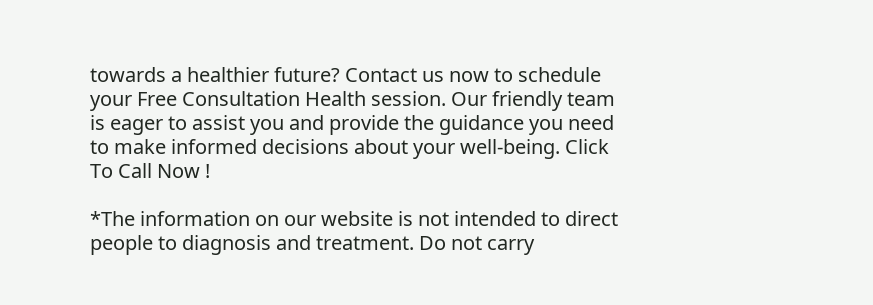towards a healthier future? Contact us now to schedule your Free Consultation Health session. Our friendly team is eager to assist you and provide the guidance you need to make informed decisions about your well-being. Click To Call Now !

*The information on our website is not intended to direct people to diagnosis and treatment. Do not carry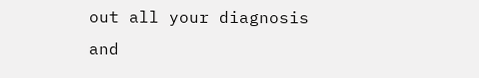out all your diagnosis and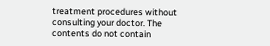treatment procedures without consulting your doctor. The contents do not contain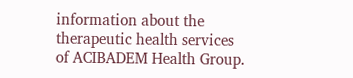information about the therapeutic health services of ACIBADEM Health Group.